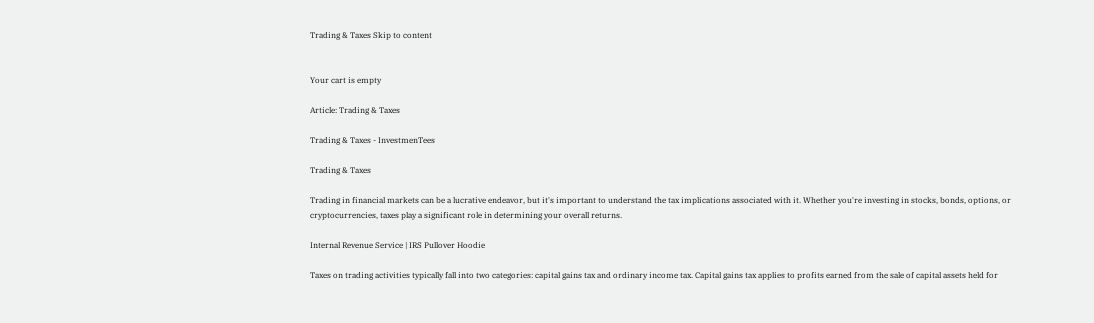Trading & Taxes Skip to content


Your cart is empty

Article: Trading & Taxes

Trading & Taxes - InvestmenTees

Trading & Taxes

Trading in financial markets can be a lucrative endeavor, but it's important to understand the tax implications associated with it. Whether you're investing in stocks, bonds, options, or cryptocurrencies, taxes play a significant role in determining your overall returns.

Internal Revenue Service | IRS Pullover Hoodie

Taxes on trading activities typically fall into two categories: capital gains tax and ordinary income tax. Capital gains tax applies to profits earned from the sale of capital assets held for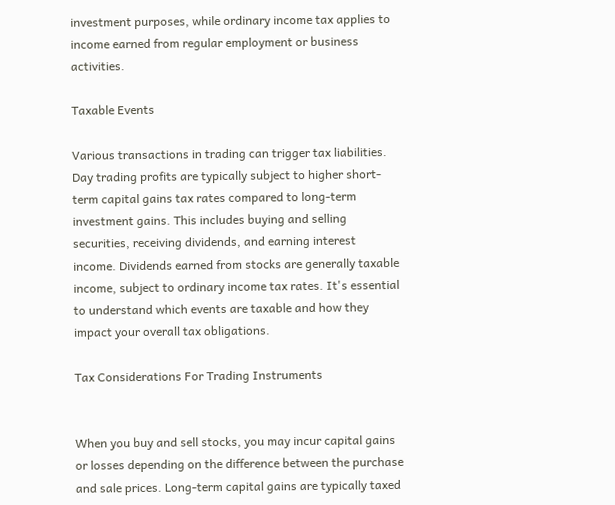investment purposes, while ordinary income tax applies to income earned from regular employment or business activities.

Taxable Events

Various transactions in trading can trigger tax liabilities. Day trading profits are typically subject to higher short-term capital gains tax rates compared to long-term investment gains. This includes buying and selling securities, receiving dividends, and earning interest income. Dividends earned from stocks are generally taxable income, subject to ordinary income tax rates. It's essential to understand which events are taxable and how they impact your overall tax obligations.

Tax Considerations For Trading Instruments


When you buy and sell stocks, you may incur capital gains or losses depending on the difference between the purchase and sale prices. Long-term capital gains are typically taxed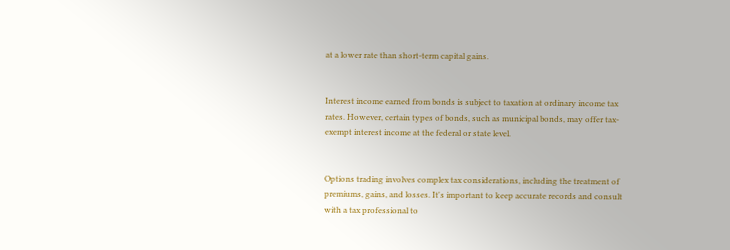at a lower rate than short-term capital gains.


Interest income earned from bonds is subject to taxation at ordinary income tax rates. However, certain types of bonds, such as municipal bonds, may offer tax-exempt interest income at the federal or state level.


Options trading involves complex tax considerations, including the treatment of premiums, gains, and losses. It's important to keep accurate records and consult with a tax professional to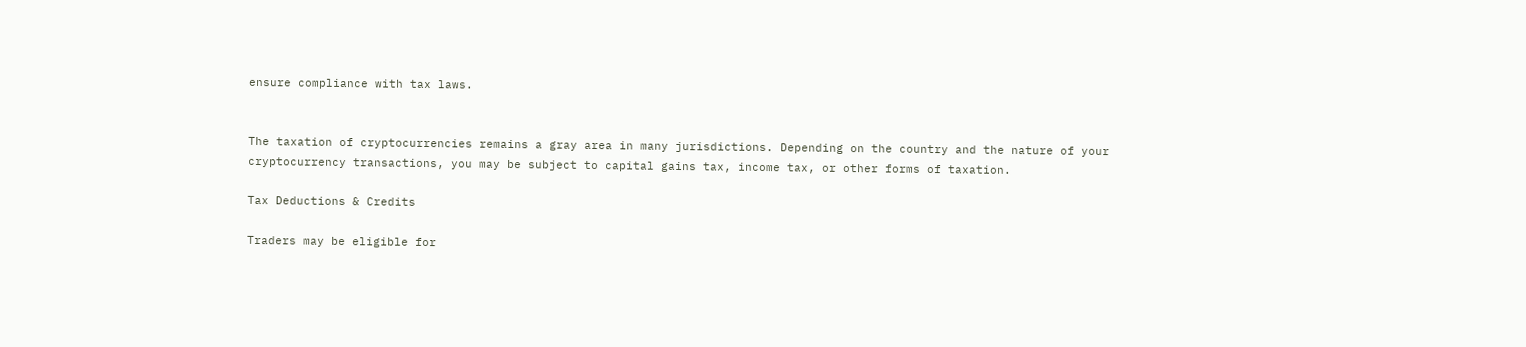ensure compliance with tax laws.


The taxation of cryptocurrencies remains a gray area in many jurisdictions. Depending on the country and the nature of your cryptocurrency transactions, you may be subject to capital gains tax, income tax, or other forms of taxation.

Tax Deductions & Credits

Traders may be eligible for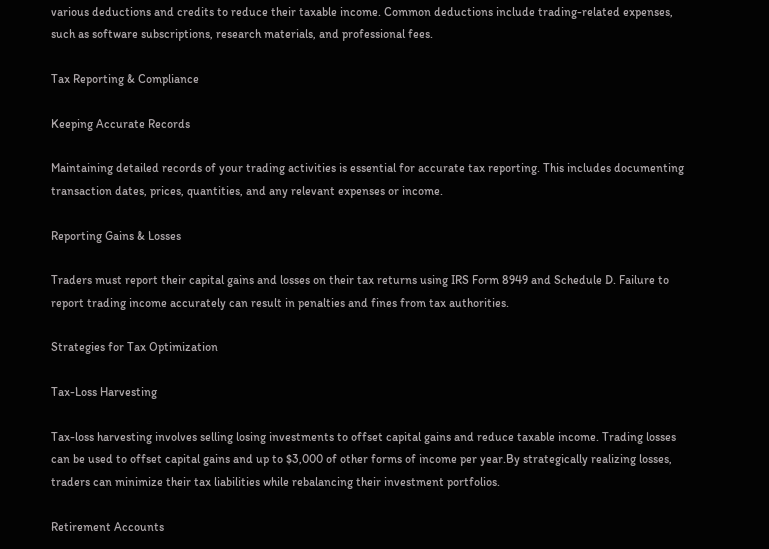various deductions and credits to reduce their taxable income. Common deductions include trading-related expenses, such as software subscriptions, research materials, and professional fees.

Tax Reporting & Compliance

Keeping Accurate Records

Maintaining detailed records of your trading activities is essential for accurate tax reporting. This includes documenting transaction dates, prices, quantities, and any relevant expenses or income.

Reporting Gains & Losses

Traders must report their capital gains and losses on their tax returns using IRS Form 8949 and Schedule D. Failure to report trading income accurately can result in penalties and fines from tax authorities.

Strategies for Tax Optimization

Tax-Loss Harvesting

Tax-loss harvesting involves selling losing investments to offset capital gains and reduce taxable income. Trading losses can be used to offset capital gains and up to $3,000 of other forms of income per year.By strategically realizing losses, traders can minimize their tax liabilities while rebalancing their investment portfolios.

Retirement Accounts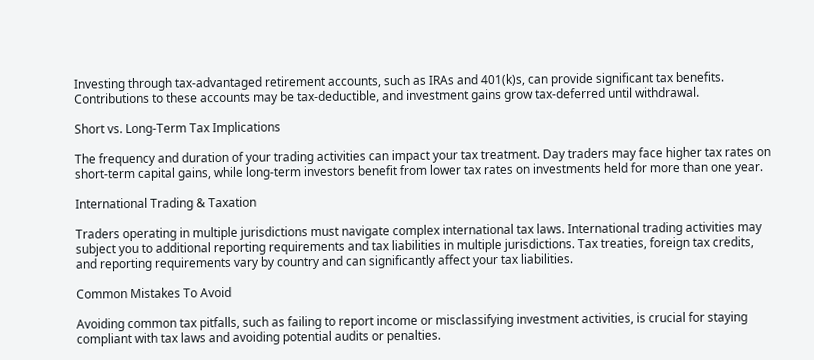Investing through tax-advantaged retirement accounts, such as IRAs and 401(k)s, can provide significant tax benefits. Contributions to these accounts may be tax-deductible, and investment gains grow tax-deferred until withdrawal.

Short vs. Long-Term Tax Implications

The frequency and duration of your trading activities can impact your tax treatment. Day traders may face higher tax rates on short-term capital gains, while long-term investors benefit from lower tax rates on investments held for more than one year.

International Trading & Taxation

Traders operating in multiple jurisdictions must navigate complex international tax laws. International trading activities may subject you to additional reporting requirements and tax liabilities in multiple jurisdictions. Tax treaties, foreign tax credits, and reporting requirements vary by country and can significantly affect your tax liabilities.

Common Mistakes To Avoid

Avoiding common tax pitfalls, such as failing to report income or misclassifying investment activities, is crucial for staying compliant with tax laws and avoiding potential audits or penalties.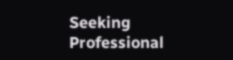Seeking Professional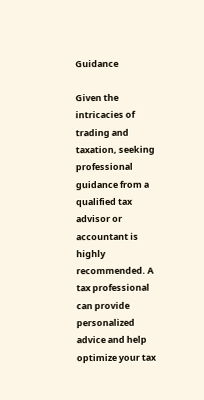Guidance

Given the intricacies of trading and taxation, seeking professional guidance from a qualified tax advisor or accountant is highly recommended. A tax professional can provide personalized advice and help optimize your tax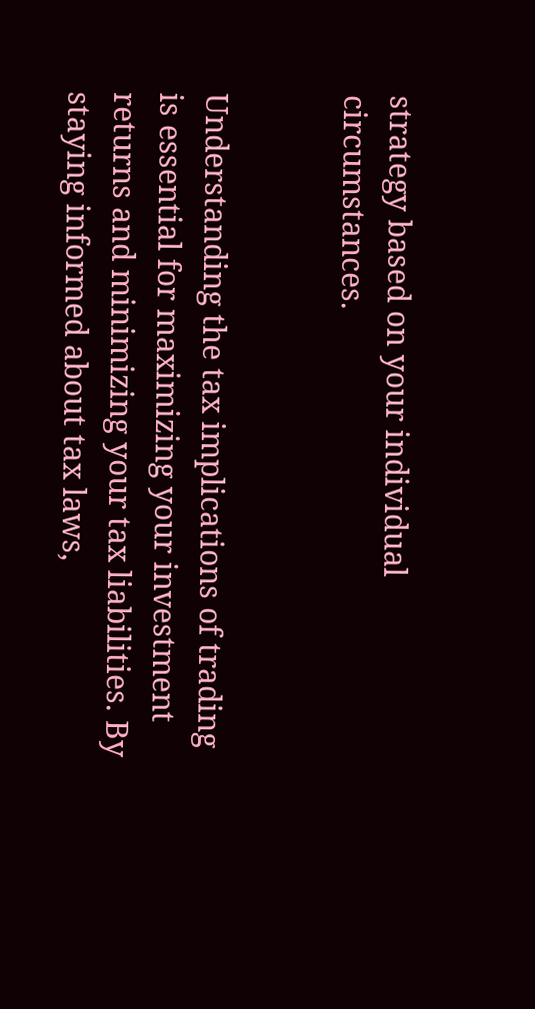strategy based on your individual circumstances.


Understanding the tax implications of trading is essential for maximizing your investment returns and minimizing your tax liabilities. By staying informed about tax laws,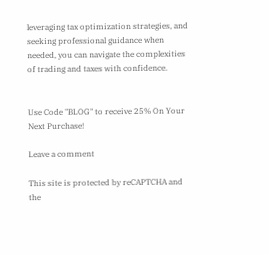leveraging tax optimization strategies, and seeking professional guidance when needed, you can navigate the complexities of trading and taxes with confidence.


Use Code "BLOG" to receive 25% On Your Next Purchase!

Leave a comment

This site is protected by reCAPTCHA and the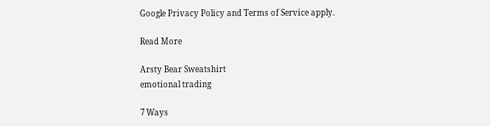Google Privacy Policy and Terms of Service apply.

Read More

Arsty Bear Sweatshirt
emotional trading

7 Ways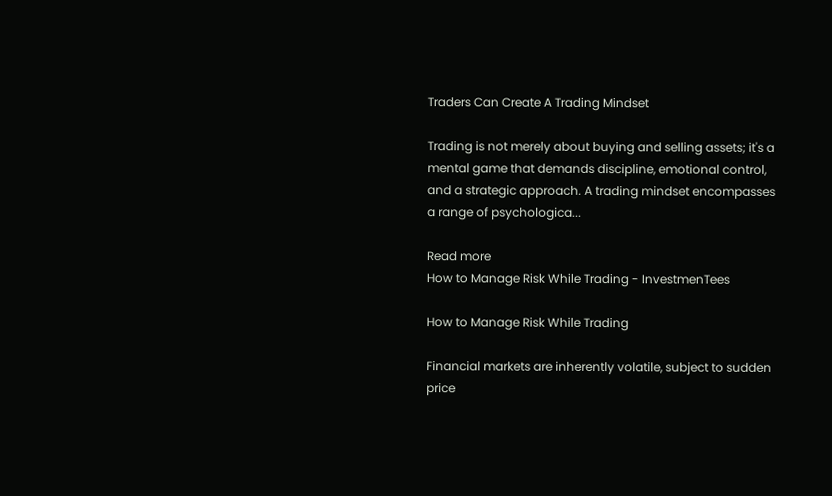Traders Can Create A Trading Mindset

Trading is not merely about buying and selling assets; it's a mental game that demands discipline, emotional control, and a strategic approach. A trading mindset encompasses a range of psychologica...

Read more
How to Manage Risk While Trading - InvestmenTees

How to Manage Risk While Trading

Financial markets are inherently volatile, subject to sudden price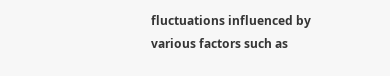fluctuations influenced by various factors such as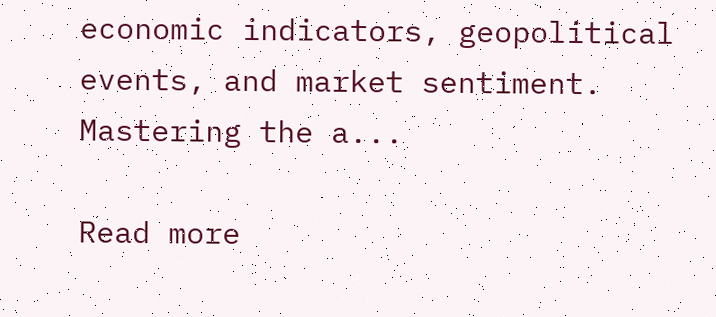economic indicators, geopolitical events, and market sentiment. Mastering the a...

Read more